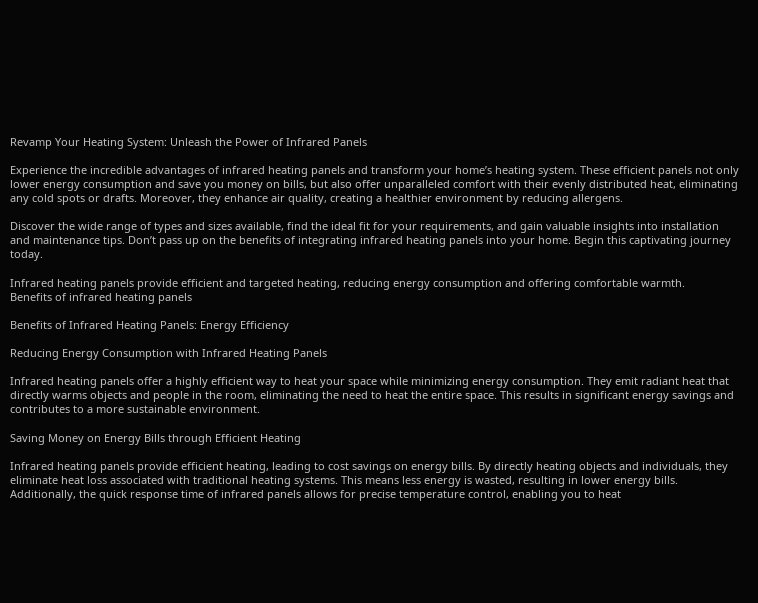Revamp Your Heating System: Unleash the Power of Infrared Panels

Experience the incredible advantages of infrared heating panels and transform your home’s heating system. These efficient panels not only lower energy consumption and save you money on bills, but also offer unparalleled comfort with their evenly distributed heat, eliminating any cold spots or drafts. Moreover, they enhance air quality, creating a healthier environment by reducing allergens.

Discover the wide range of types and sizes available, find the ideal fit for your requirements, and gain valuable insights into installation and maintenance tips. Don’t pass up on the benefits of integrating infrared heating panels into your home. Begin this captivating journey today.

Infrared heating panels provide efficient and targeted heating, reducing energy consumption and offering comfortable warmth.
Benefits of infrared heating panels

Benefits of Infrared Heating Panels: Energy Efficiency

Reducing Energy Consumption with Infrared Heating Panels

Infrared heating panels offer a highly efficient way to heat your space while minimizing energy consumption. They emit radiant heat that directly warms objects and people in the room, eliminating the need to heat the entire space. This results in significant energy savings and contributes to a more sustainable environment.

Saving Money on Energy Bills through Efficient Heating

Infrared heating panels provide efficient heating, leading to cost savings on energy bills. By directly heating objects and individuals, they eliminate heat loss associated with traditional heating systems. This means less energy is wasted, resulting in lower energy bills. Additionally, the quick response time of infrared panels allows for precise temperature control, enabling you to heat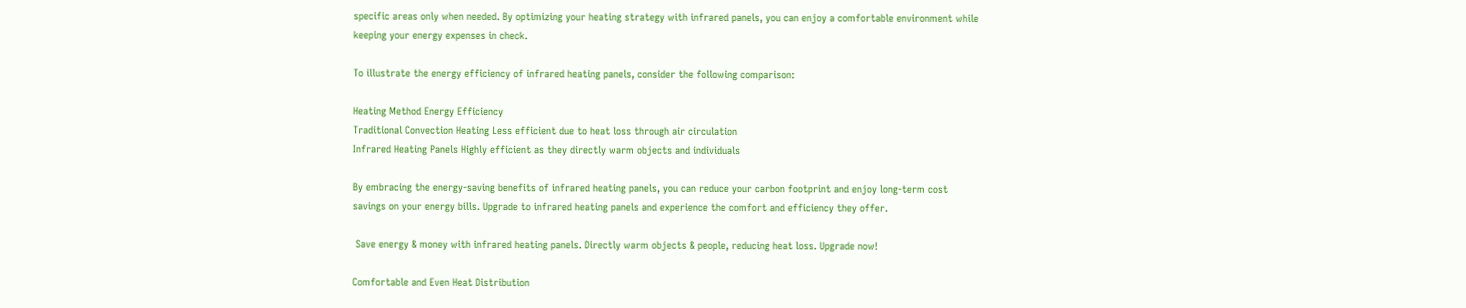specific areas only when needed. By optimizing your heating strategy with infrared panels, you can enjoy a comfortable environment while keeping your energy expenses in check.

To illustrate the energy efficiency of infrared heating panels, consider the following comparison:

Heating Method Energy Efficiency
Traditional Convection Heating Less efficient due to heat loss through air circulation
Infrared Heating Panels Highly efficient as they directly warm objects and individuals

By embracing the energy-saving benefits of infrared heating panels, you can reduce your carbon footprint and enjoy long-term cost savings on your energy bills. Upgrade to infrared heating panels and experience the comfort and efficiency they offer.

 Save energy & money with infrared heating panels. Directly warm objects & people, reducing heat loss. Upgrade now!

Comfortable and Even Heat Distribution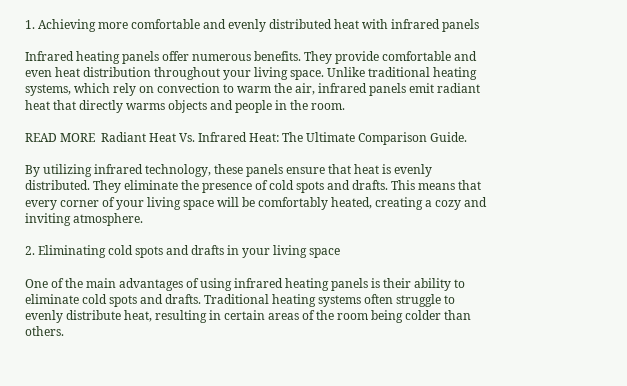1. Achieving more comfortable and evenly distributed heat with infrared panels

Infrared heating panels offer numerous benefits. They provide comfortable and even heat distribution throughout your living space. Unlike traditional heating systems, which rely on convection to warm the air, infrared panels emit radiant heat that directly warms objects and people in the room.

READ MORE  Radiant Heat Vs. Infrared Heat: The Ultimate Comparison Guide.

By utilizing infrared technology, these panels ensure that heat is evenly distributed. They eliminate the presence of cold spots and drafts. This means that every corner of your living space will be comfortably heated, creating a cozy and inviting atmosphere.

2. Eliminating cold spots and drafts in your living space

One of the main advantages of using infrared heating panels is their ability to eliminate cold spots and drafts. Traditional heating systems often struggle to evenly distribute heat, resulting in certain areas of the room being colder than others.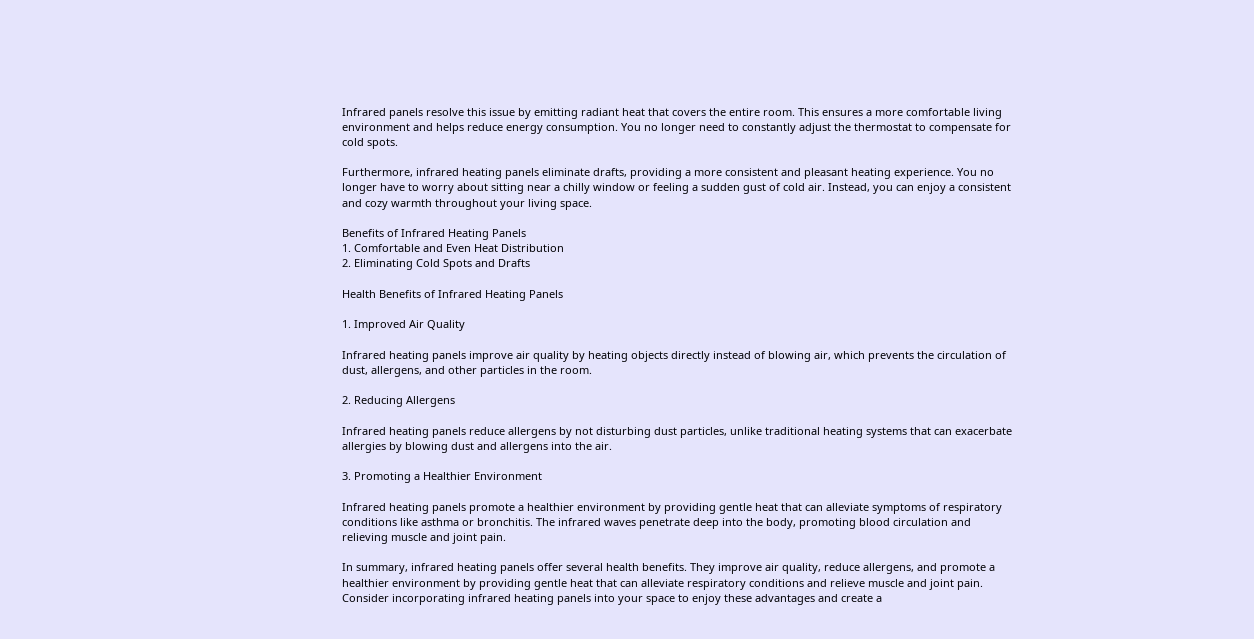Infrared panels resolve this issue by emitting radiant heat that covers the entire room. This ensures a more comfortable living environment and helps reduce energy consumption. You no longer need to constantly adjust the thermostat to compensate for cold spots.

Furthermore, infrared heating panels eliminate drafts, providing a more consistent and pleasant heating experience. You no longer have to worry about sitting near a chilly window or feeling a sudden gust of cold air. Instead, you can enjoy a consistent and cozy warmth throughout your living space.

Benefits of Infrared Heating Panels
1. Comfortable and Even Heat Distribution
2. Eliminating Cold Spots and Drafts

Health Benefits of Infrared Heating Panels

1. Improved Air Quality

Infrared heating panels improve air quality by heating objects directly instead of blowing air, which prevents the circulation of dust, allergens, and other particles in the room.

2. Reducing Allergens

Infrared heating panels reduce allergens by not disturbing dust particles, unlike traditional heating systems that can exacerbate allergies by blowing dust and allergens into the air.

3. Promoting a Healthier Environment

Infrared heating panels promote a healthier environment by providing gentle heat that can alleviate symptoms of respiratory conditions like asthma or bronchitis. The infrared waves penetrate deep into the body, promoting blood circulation and relieving muscle and joint pain.

In summary, infrared heating panels offer several health benefits. They improve air quality, reduce allergens, and promote a healthier environment by providing gentle heat that can alleviate respiratory conditions and relieve muscle and joint pain. Consider incorporating infrared heating panels into your space to enjoy these advantages and create a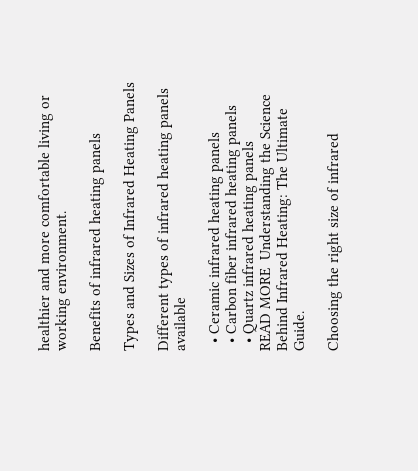healthier and more comfortable living or working environment.

Benefits of infrared heating panels

Types and Sizes of Infrared Heating Panels

Different types of infrared heating panels available

  • Ceramic infrared heating panels
  • Carbon fiber infrared heating panels
  • Quartz infrared heating panels
READ MORE  Understanding the Science Behind Infrared Heating: The Ultimate Guide.

Choosing the right size of infrared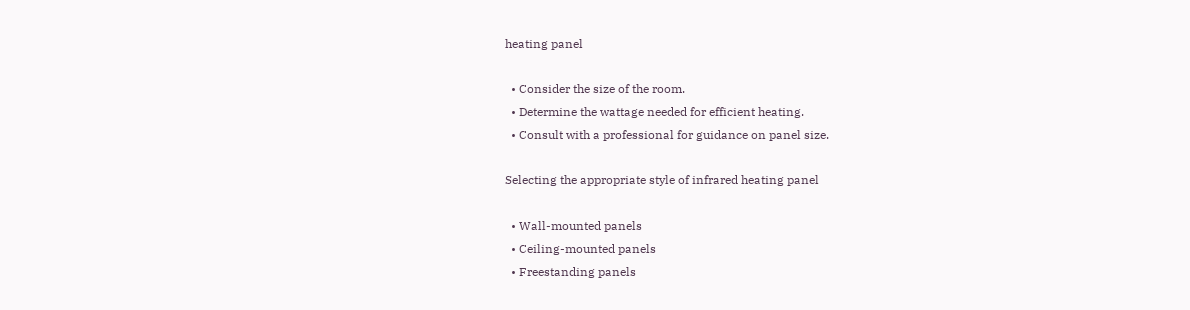heating panel

  • Consider the size of the room.
  • Determine the wattage needed for efficient heating.
  • Consult with a professional for guidance on panel size.

Selecting the appropriate style of infrared heating panel

  • Wall-mounted panels
  • Ceiling-mounted panels
  • Freestanding panels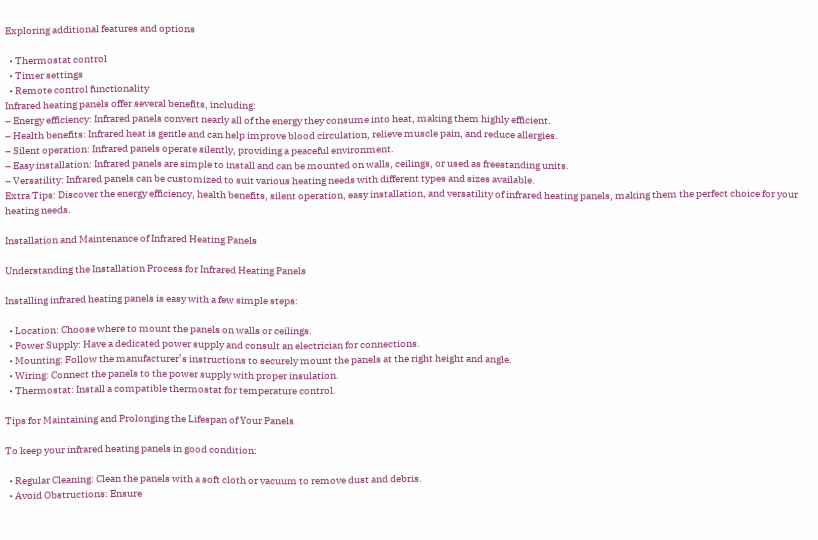Exploring additional features and options

  • Thermostat control
  • Timer settings
  • Remote control functionality
Infrared heating panels offer several benefits, including:
– Energy efficiency: Infrared panels convert nearly all of the energy they consume into heat, making them highly efficient.
– Health benefits: Infrared heat is gentle and can help improve blood circulation, relieve muscle pain, and reduce allergies.
– Silent operation: Infrared panels operate silently, providing a peaceful environment.
– Easy installation: Infrared panels are simple to install and can be mounted on walls, ceilings, or used as freestanding units.
– Versatility: Infrared panels can be customized to suit various heating needs with different types and sizes available.
Extra Tips: Discover the energy efficiency, health benefits, silent operation, easy installation, and versatility of infrared heating panels, making them the perfect choice for your heating needs.

Installation and Maintenance of Infrared Heating Panels

Understanding the Installation Process for Infrared Heating Panels

Installing infrared heating panels is easy with a few simple steps:

  • Location: Choose where to mount the panels on walls or ceilings.
  • Power Supply: Have a dedicated power supply and consult an electrician for connections.
  • Mounting: Follow the manufacturer’s instructions to securely mount the panels at the right height and angle.
  • Wiring: Connect the panels to the power supply with proper insulation.
  • Thermostat: Install a compatible thermostat for temperature control.

Tips for Maintaining and Prolonging the Lifespan of Your Panels

To keep your infrared heating panels in good condition:

  • Regular Cleaning: Clean the panels with a soft cloth or vacuum to remove dust and debris.
  • Avoid Obstructions: Ensure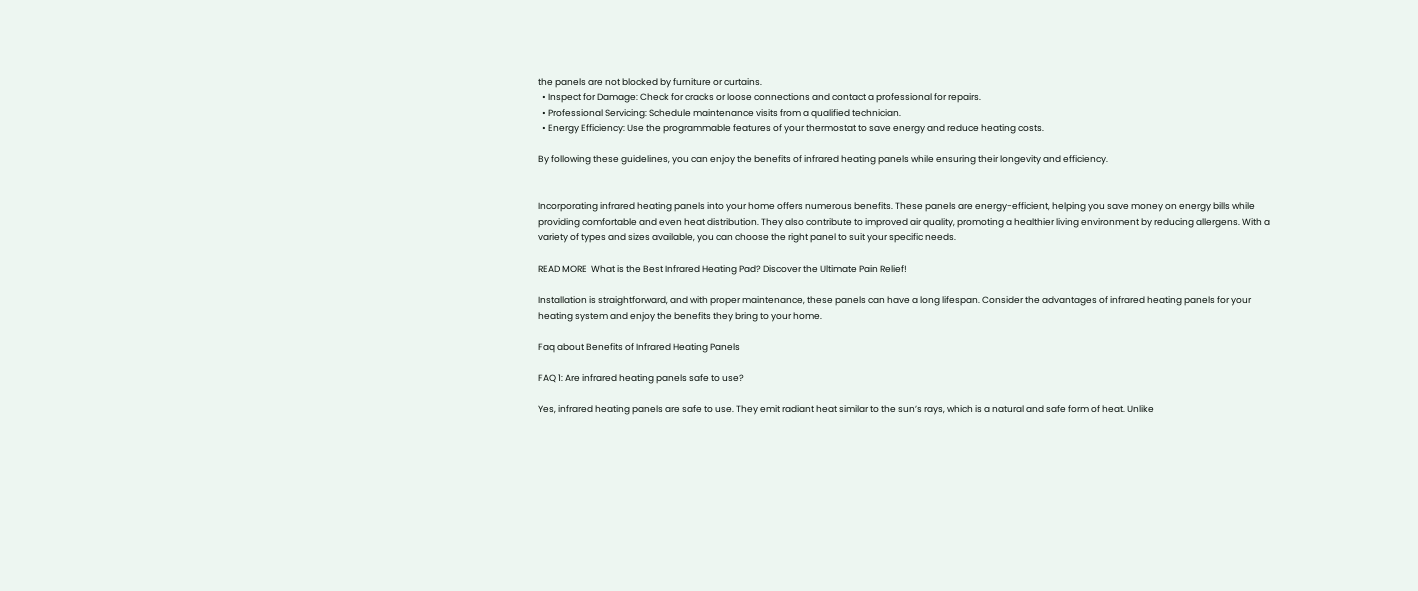the panels are not blocked by furniture or curtains.
  • Inspect for Damage: Check for cracks or loose connections and contact a professional for repairs.
  • Professional Servicing: Schedule maintenance visits from a qualified technician.
  • Energy Efficiency: Use the programmable features of your thermostat to save energy and reduce heating costs.

By following these guidelines, you can enjoy the benefits of infrared heating panels while ensuring their longevity and efficiency.


Incorporating infrared heating panels into your home offers numerous benefits. These panels are energy-efficient, helping you save money on energy bills while providing comfortable and even heat distribution. They also contribute to improved air quality, promoting a healthier living environment by reducing allergens. With a variety of types and sizes available, you can choose the right panel to suit your specific needs.

READ MORE  What is the Best Infrared Heating Pad? Discover the Ultimate Pain Relief!

Installation is straightforward, and with proper maintenance, these panels can have a long lifespan. Consider the advantages of infrared heating panels for your heating system and enjoy the benefits they bring to your home.

Faq about Benefits of Infrared Heating Panels

FAQ 1: Are infrared heating panels safe to use?

Yes, infrared heating panels are safe to use. They emit radiant heat similar to the sun’s rays, which is a natural and safe form of heat. Unlike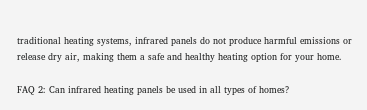traditional heating systems, infrared panels do not produce harmful emissions or release dry air, making them a safe and healthy heating option for your home.

FAQ 2: Can infrared heating panels be used in all types of homes?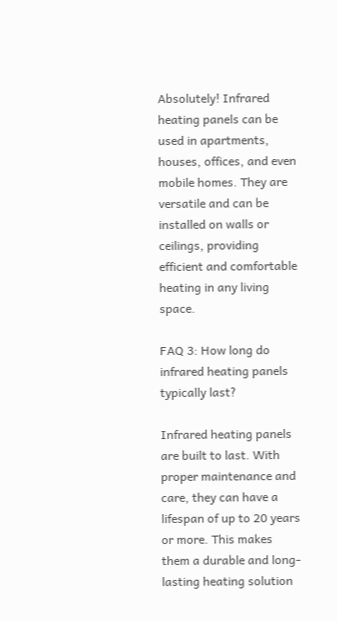Absolutely! Infrared heating panels can be used in apartments, houses, offices, and even mobile homes. They are versatile and can be installed on walls or ceilings, providing efficient and comfortable heating in any living space.

FAQ 3: How long do infrared heating panels typically last?

Infrared heating panels are built to last. With proper maintenance and care, they can have a lifespan of up to 20 years or more. This makes them a durable and long-lasting heating solution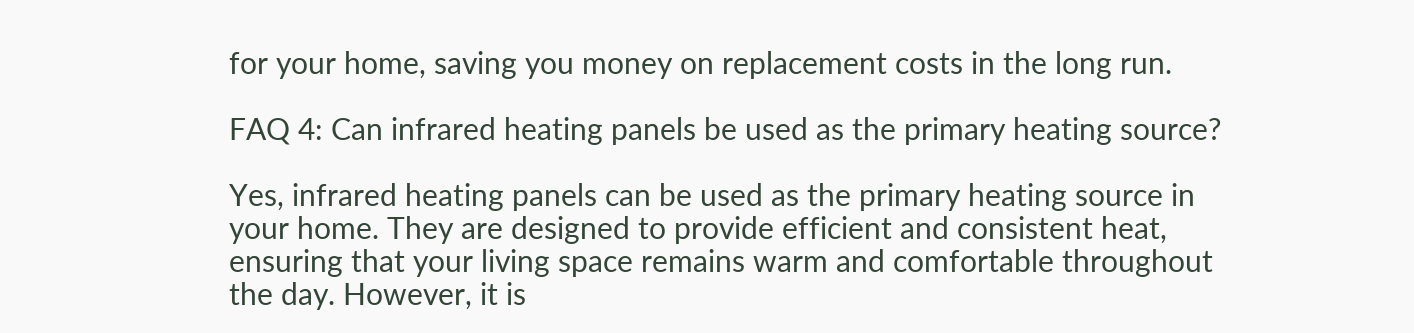for your home, saving you money on replacement costs in the long run.

FAQ 4: Can infrared heating panels be used as the primary heating source?

Yes, infrared heating panels can be used as the primary heating source in your home. They are designed to provide efficient and consistent heat, ensuring that your living space remains warm and comfortable throughout the day. However, it is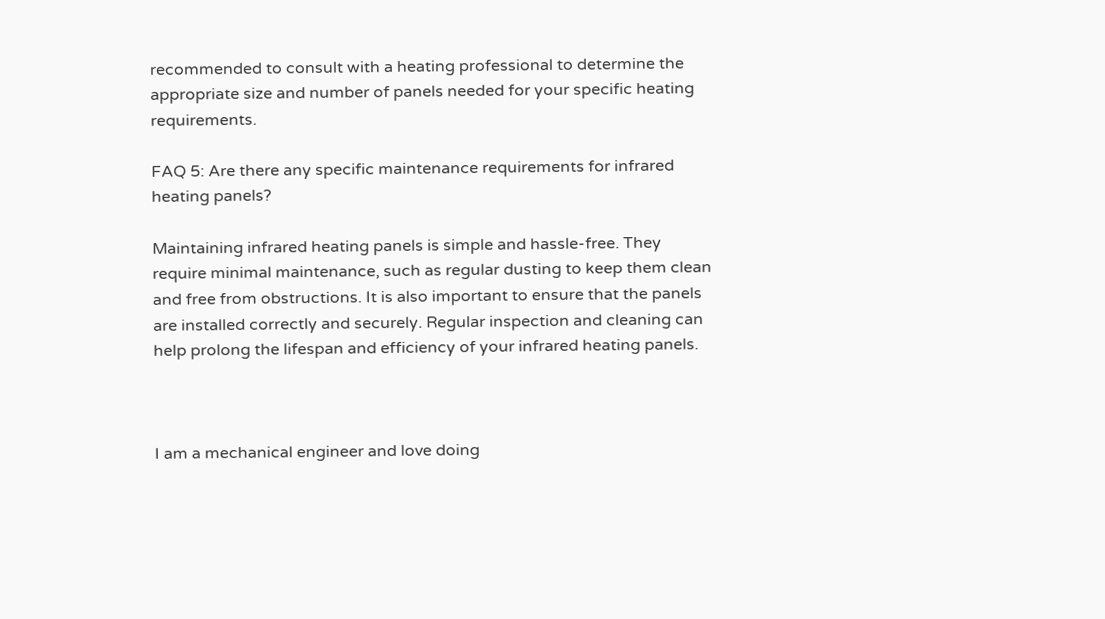recommended to consult with a heating professional to determine the appropriate size and number of panels needed for your specific heating requirements.

FAQ 5: Are there any specific maintenance requirements for infrared heating panels?

Maintaining infrared heating panels is simple and hassle-free. They require minimal maintenance, such as regular dusting to keep them clean and free from obstructions. It is also important to ensure that the panels are installed correctly and securely. Regular inspection and cleaning can help prolong the lifespan and efficiency of your infrared heating panels.



I am a mechanical engineer and love doing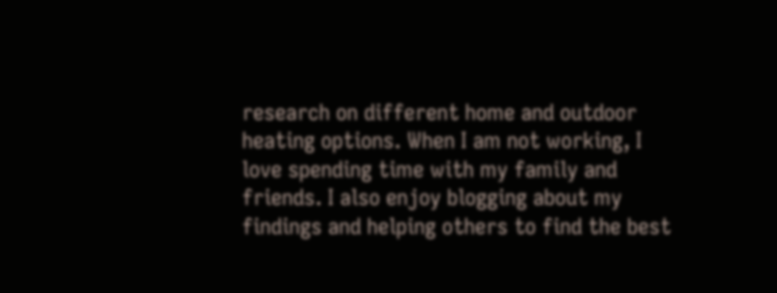research on different home and outdoor heating options. When I am not working, I love spending time with my family and friends. I also enjoy blogging about my findings and helping others to find the best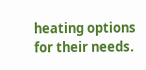heating options for their needs.